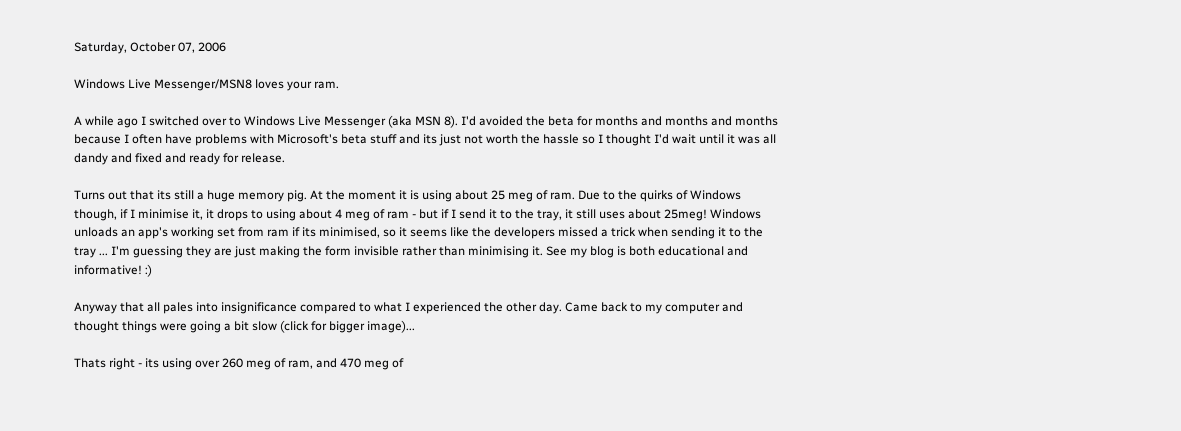Saturday, October 07, 2006

Windows Live Messenger/MSN8 loves your ram.

A while ago I switched over to Windows Live Messenger (aka MSN 8). I'd avoided the beta for months and months and months because I often have problems with Microsoft's beta stuff and its just not worth the hassle so I thought I'd wait until it was all dandy and fixed and ready for release.

Turns out that its still a huge memory pig. At the moment it is using about 25 meg of ram. Due to the quirks of Windows though, if I minimise it, it drops to using about 4 meg of ram - but if I send it to the tray, it still uses about 25meg! Windows unloads an app's working set from ram if its minimised, so it seems like the developers missed a trick when sending it to the tray ... I'm guessing they are just making the form invisible rather than minimising it. See my blog is both educational and informative! :)

Anyway that all pales into insignificance compared to what I experienced the other day. Came back to my computer and thought things were going a bit slow (click for bigger image)...

Thats right - its using over 260 meg of ram, and 470 meg of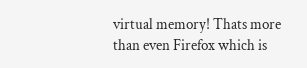virtual memory! Thats more than even Firefox which is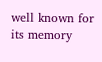well known for its memory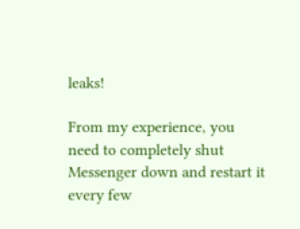leaks!

From my experience, you need to completely shut Messenger down and restart it every few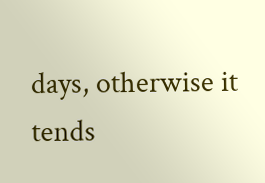days, otherwise it tends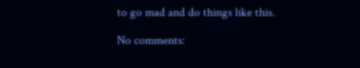to go mad and do things like this.

No comments: